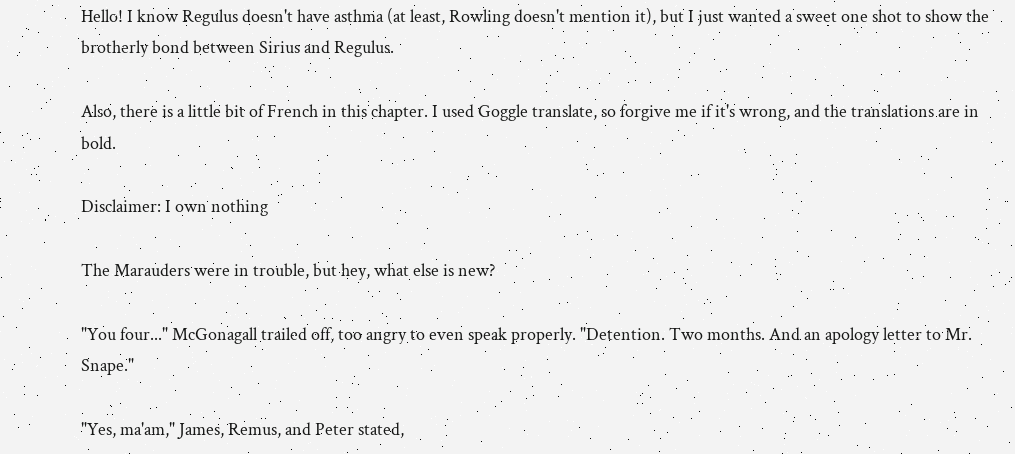Hello! I know Regulus doesn't have asthma (at least, Rowling doesn't mention it), but I just wanted a sweet one shot to show the brotherly bond between Sirius and Regulus.

Also, there is a little bit of French in this chapter. I used Goggle translate, so forgive me if it's wrong, and the translations are in bold.

Disclaimer: I own nothing

The Marauders were in trouble, but hey, what else is new?

"You four..." McGonagall trailed off, too angry to even speak properly. "Detention. Two months. And an apology letter to Mr. Snape."

"Yes, ma'am," James, Remus, and Peter stated,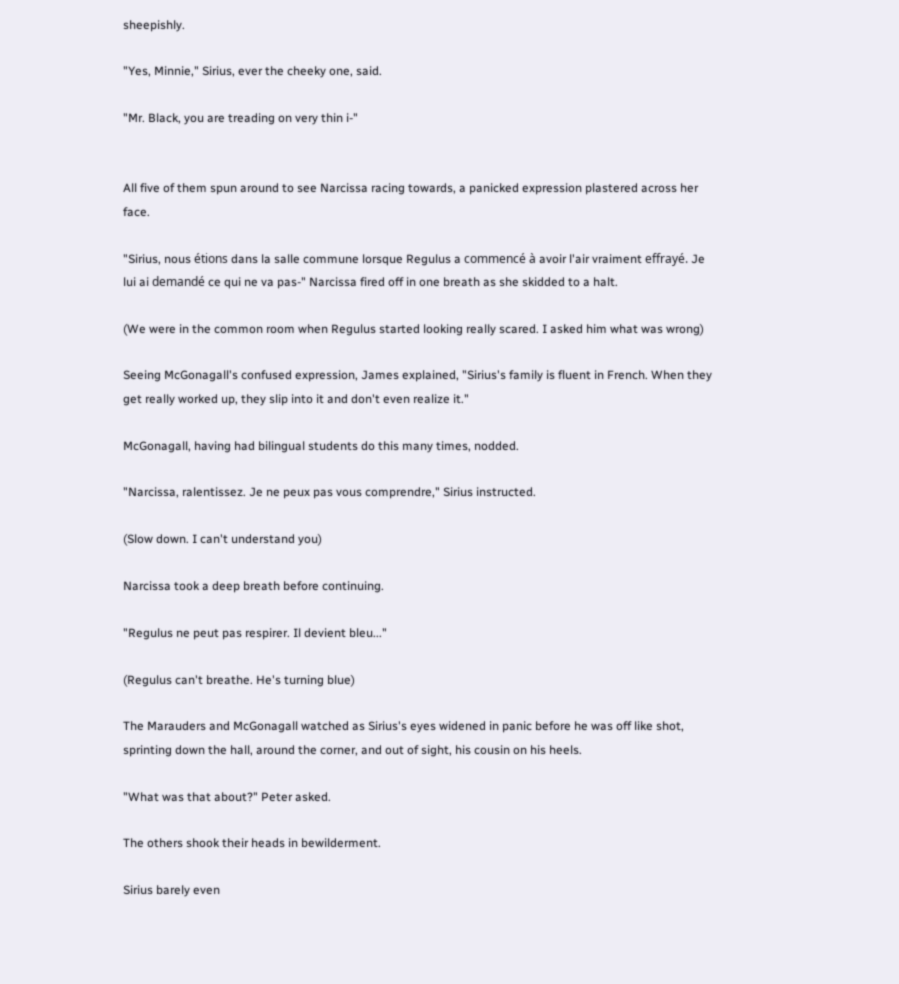sheepishly.

"Yes, Minnie," Sirius, ever the cheeky one, said.

"Mr. Black, you are treading on very thin i-"


All five of them spun around to see Narcissa racing towards, a panicked expression plastered across her face.

"Sirius, nous étions dans la salle commune lorsque Regulus a commencé à avoir l'air vraiment effrayé. Je lui ai demandé ce qui ne va pas-" Narcissa fired off in one breath as she skidded to a halt.

(We were in the common room when Regulus started looking really scared. I asked him what was wrong)

Seeing McGonagall's confused expression, James explained, "Sirius's family is fluent in French. When they get really worked up, they slip into it and don't even realize it."

McGonagall, having had bilingual students do this many times, nodded.

"Narcissa, ralentissez. Je ne peux pas vous comprendre," Sirius instructed.

(Slow down. I can't understand you)

Narcissa took a deep breath before continuing.

"Regulus ne peut pas respirer. Il devient bleu..."

(Regulus can't breathe. He's turning blue)

The Marauders and McGonagall watched as Sirius's eyes widened in panic before he was off like shot, sprinting down the hall, around the corner, and out of sight, his cousin on his heels.

"What was that about?" Peter asked.

The others shook their heads in bewilderment.

Sirius barely even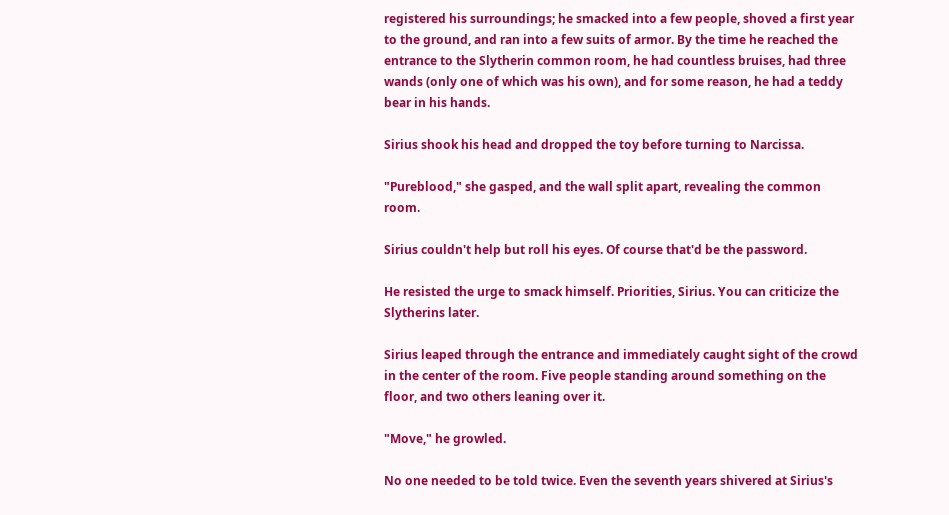registered his surroundings; he smacked into a few people, shoved a first year to the ground, and ran into a few suits of armor. By the time he reached the entrance to the Slytherin common room, he had countless bruises, had three wands (only one of which was his own), and for some reason, he had a teddy bear in his hands.

Sirius shook his head and dropped the toy before turning to Narcissa.

"Pureblood," she gasped, and the wall split apart, revealing the common room.

Sirius couldn't help but roll his eyes. Of course that'd be the password.

He resisted the urge to smack himself. Priorities, Sirius. You can criticize the Slytherins later.

Sirius leaped through the entrance and immediately caught sight of the crowd in the center of the room. Five people standing around something on the floor, and two others leaning over it.

"Move," he growled.

No one needed to be told twice. Even the seventh years shivered at Sirius's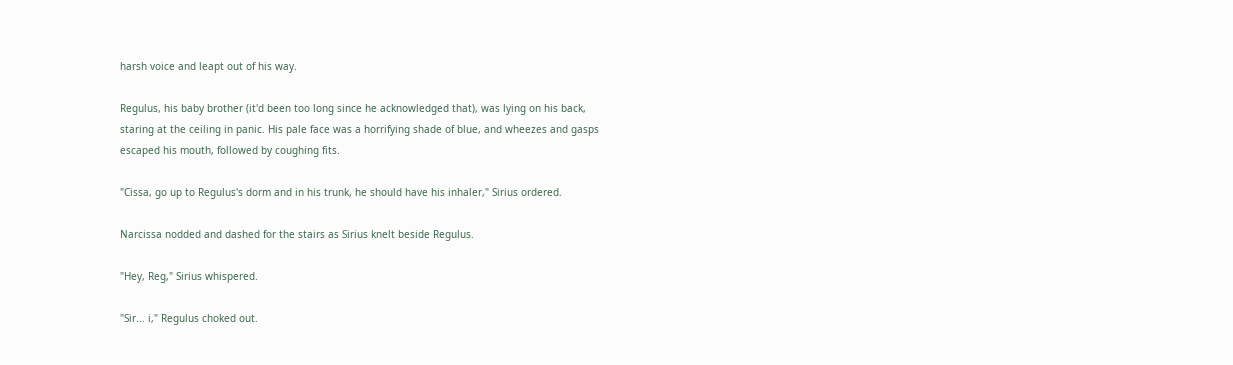harsh voice and leapt out of his way.

Regulus, his baby brother (it'd been too long since he acknowledged that), was lying on his back, staring at the ceiling in panic. His pale face was a horrifying shade of blue, and wheezes and gasps escaped his mouth, followed by coughing fits.

"Cissa, go up to Regulus's dorm and in his trunk, he should have his inhaler," Sirius ordered.

Narcissa nodded and dashed for the stairs as Sirius knelt beside Regulus.

"Hey, Reg," Sirius whispered.

"Sir... i," Regulus choked out.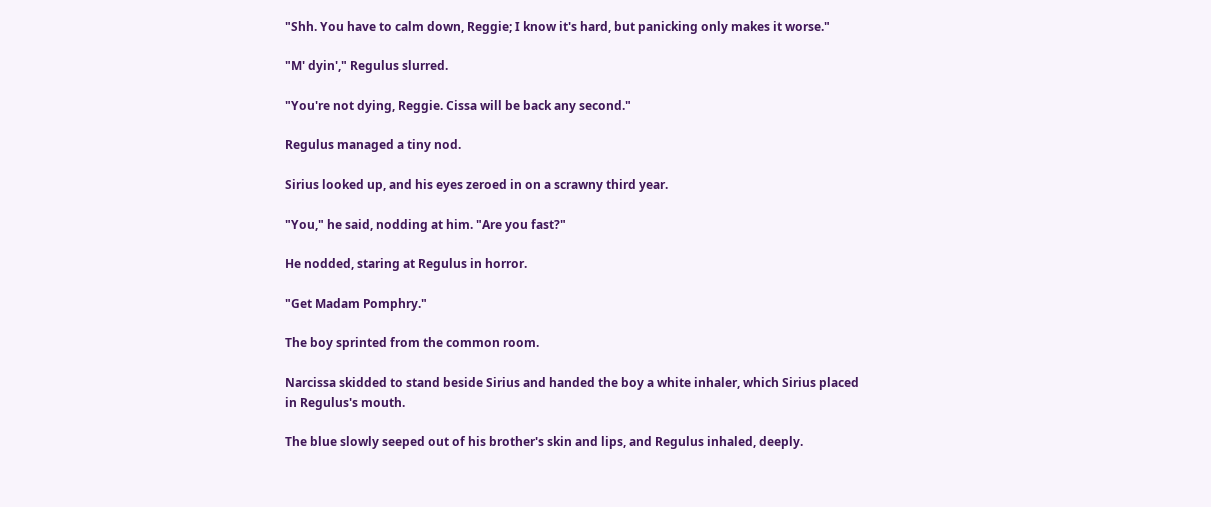"Shh. You have to calm down, Reggie; I know it's hard, but panicking only makes it worse."

"M' dyin'," Regulus slurred.

"You're not dying, Reggie. Cissa will be back any second."

Regulus managed a tiny nod.

Sirius looked up, and his eyes zeroed in on a scrawny third year.

"You," he said, nodding at him. "Are you fast?"

He nodded, staring at Regulus in horror.

"Get Madam Pomphry."

The boy sprinted from the common room.

Narcissa skidded to stand beside Sirius and handed the boy a white inhaler, which Sirius placed in Regulus's mouth.

The blue slowly seeped out of his brother's skin and lips, and Regulus inhaled, deeply.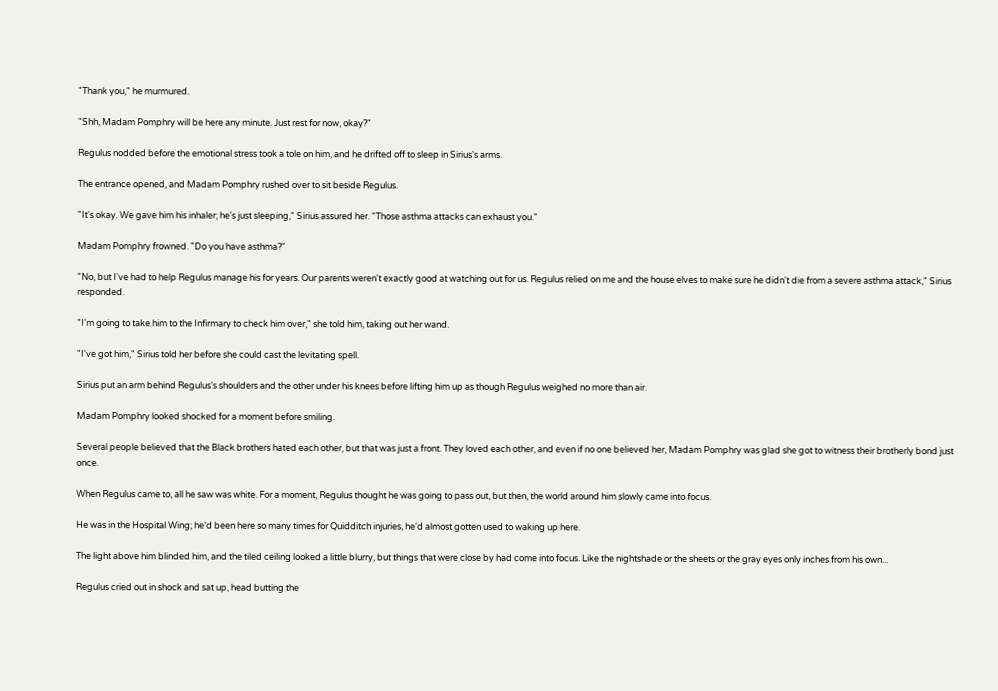"Thank you," he murmured.

"Shh, Madam Pomphry will be here any minute. Just rest for now, okay?"

Regulus nodded before the emotional stress took a tole on him, and he drifted off to sleep in Sirius's arms.

The entrance opened, and Madam Pomphry rushed over to sit beside Regulus.

"It's okay. We gave him his inhaler; he's just sleeping," Sirius assured her. "Those asthma attacks can exhaust you."

Madam Pomphry frowned. "Do you have asthma?"

"No, but I've had to help Regulus manage his for years. Our parents weren't exactly good at watching out for us. Regulus relied on me and the house elves to make sure he didn't die from a severe asthma attack," Sirius responded.

"I'm going to take him to the Infirmary to check him over," she told him, taking out her wand.

"I've got him," Sirius told her before she could cast the levitating spell.

Sirius put an arm behind Regulus's shoulders and the other under his knees before lifting him up as though Regulus weighed no more than air.

Madam Pomphry looked shocked for a moment before smiling.

Several people believed that the Black brothers hated each other, but that was just a front. They loved each other, and even if no one believed her, Madam Pomphry was glad she got to witness their brotherly bond just once.

When Regulus came to, all he saw was white. For a moment, Regulus thought he was going to pass out, but then, the world around him slowly came into focus.

He was in the Hospital Wing; he'd been here so many times for Quidditch injuries, he'd almost gotten used to waking up here.

The light above him blinded him, and the tiled ceiling looked a little blurry, but things that were close by had come into focus. Like the nightshade or the sheets or the gray eyes only inches from his own...

Regulus cried out in shock and sat up, head butting the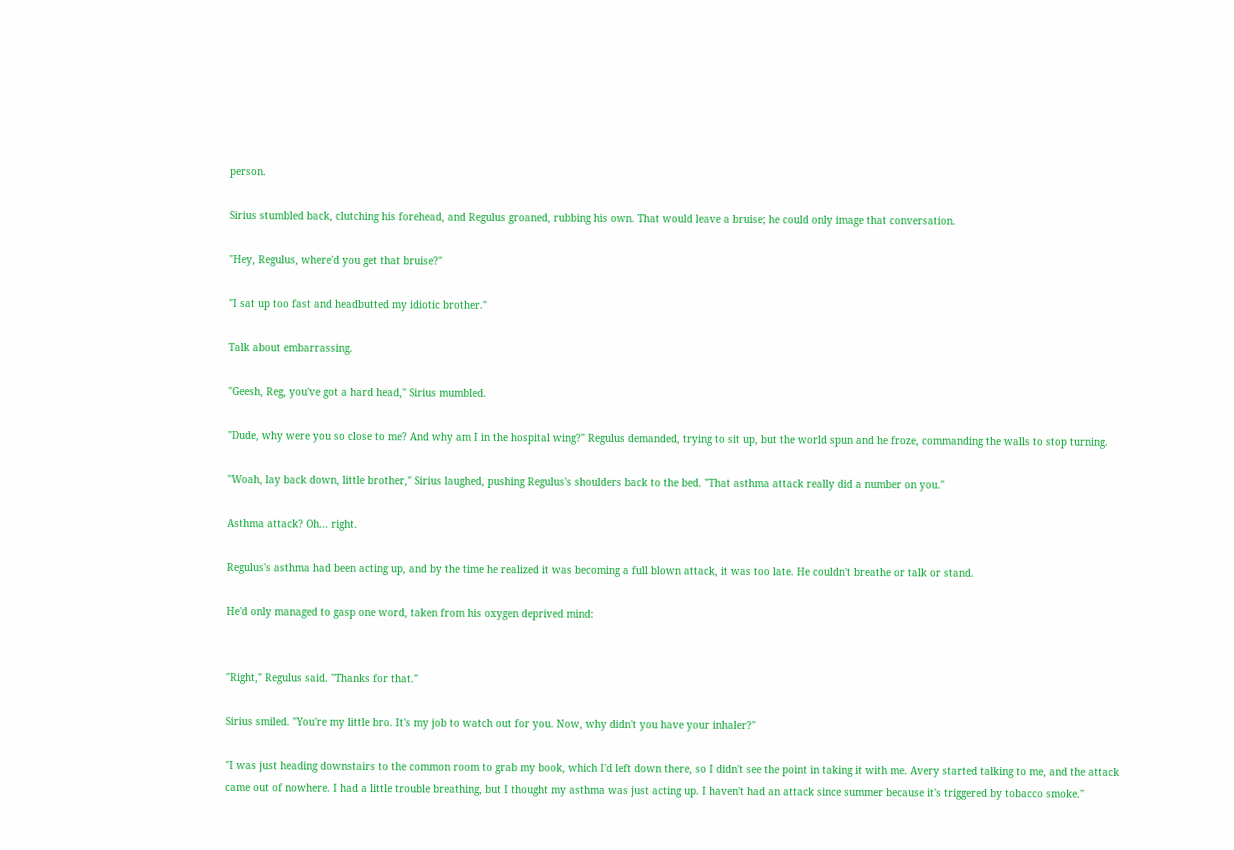person.

Sirius stumbled back, clutching his forehead, and Regulus groaned, rubbing his own. That would leave a bruise; he could only image that conversation.

"Hey, Regulus, where'd you get that bruise?"

"I sat up too fast and headbutted my idiotic brother."

Talk about embarrassing.

"Geesh, Reg, you've got a hard head," Sirius mumbled.

"Dude, why were you so close to me? And why am I in the hospital wing?" Regulus demanded, trying to sit up, but the world spun and he froze, commanding the walls to stop turning.

"Woah, lay back down, little brother," Sirius laughed, pushing Regulus's shoulders back to the bed. "That asthma attack really did a number on you."

Asthma attack? Oh... right.

Regulus's asthma had been acting up, and by the time he realized it was becoming a full blown attack, it was too late. He couldn't breathe or talk or stand.

He'd only managed to gasp one word, taken from his oxygen deprived mind:


"Right," Regulus said. "Thanks for that."

Sirius smiled. "You're my little bro. It's my job to watch out for you. Now, why didn't you have your inhaler?"

"I was just heading downstairs to the common room to grab my book, which I'd left down there, so I didn't see the point in taking it with me. Avery started talking to me, and the attack came out of nowhere. I had a little trouble breathing, but I thought my asthma was just acting up. I haven't had an attack since summer because it's triggered by tobacco smoke."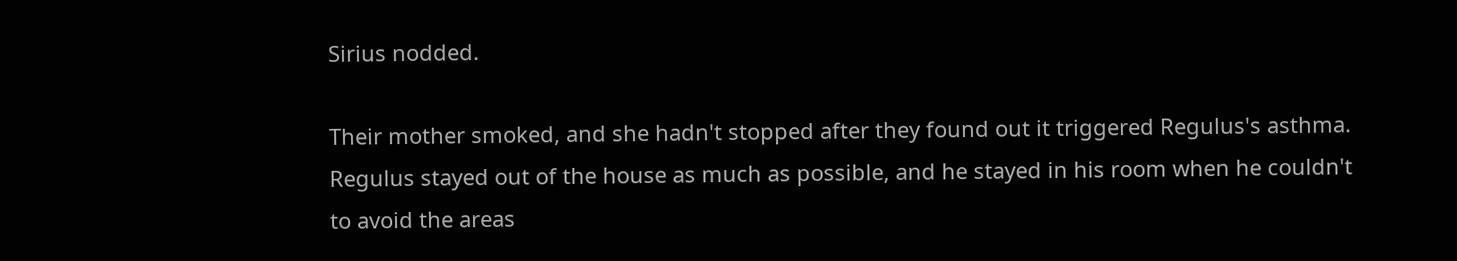Sirius nodded.

Their mother smoked, and she hadn't stopped after they found out it triggered Regulus's asthma. Regulus stayed out of the house as much as possible, and he stayed in his room when he couldn't to avoid the areas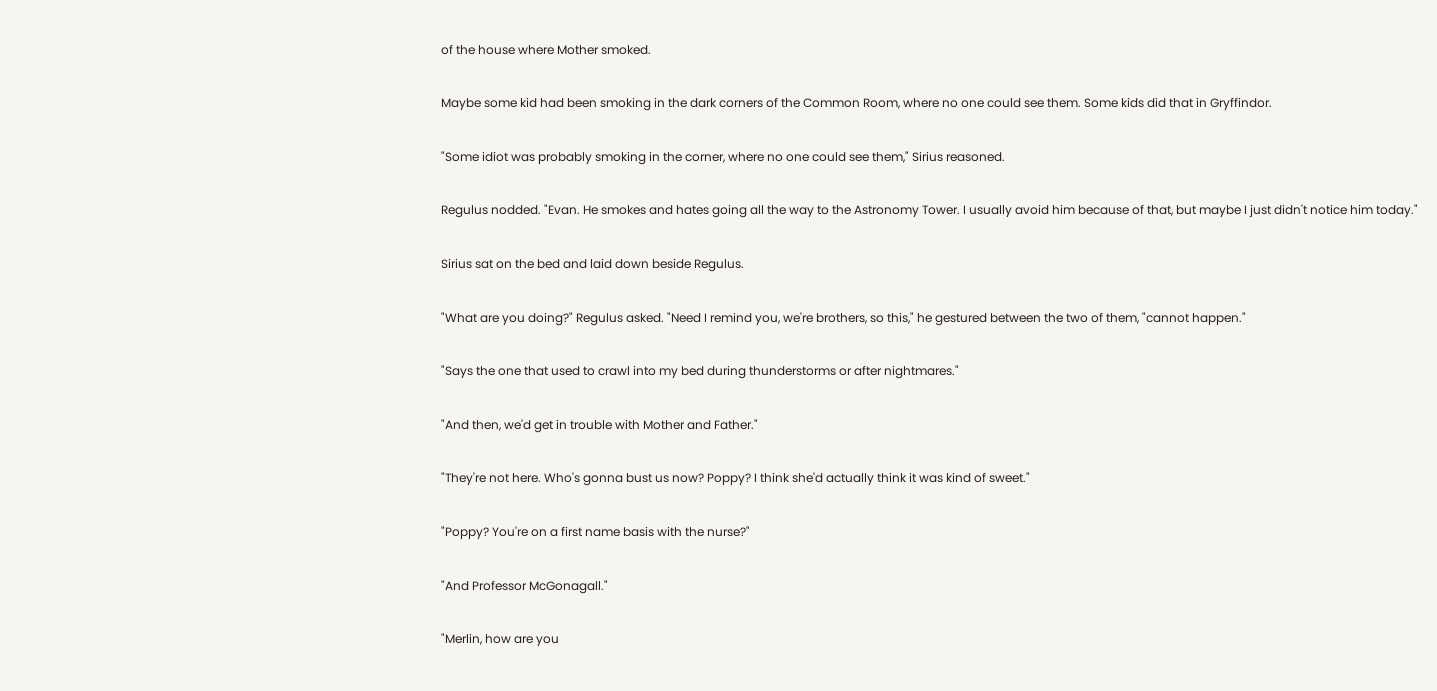of the house where Mother smoked.

Maybe some kid had been smoking in the dark corners of the Common Room, where no one could see them. Some kids did that in Gryffindor.

"Some idiot was probably smoking in the corner, where no one could see them," Sirius reasoned.

Regulus nodded. "Evan. He smokes and hates going all the way to the Astronomy Tower. I usually avoid him because of that, but maybe I just didn't notice him today."

Sirius sat on the bed and laid down beside Regulus.

"What are you doing?" Regulus asked. "Need I remind you, we're brothers, so this," he gestured between the two of them, "cannot happen."

"Says the one that used to crawl into my bed during thunderstorms or after nightmares."

"And then, we'd get in trouble with Mother and Father."

"They're not here. Who's gonna bust us now? Poppy? I think she'd actually think it was kind of sweet."

"Poppy? You're on a first name basis with the nurse?"

"And Professor McGonagall."

"Merlin, how are you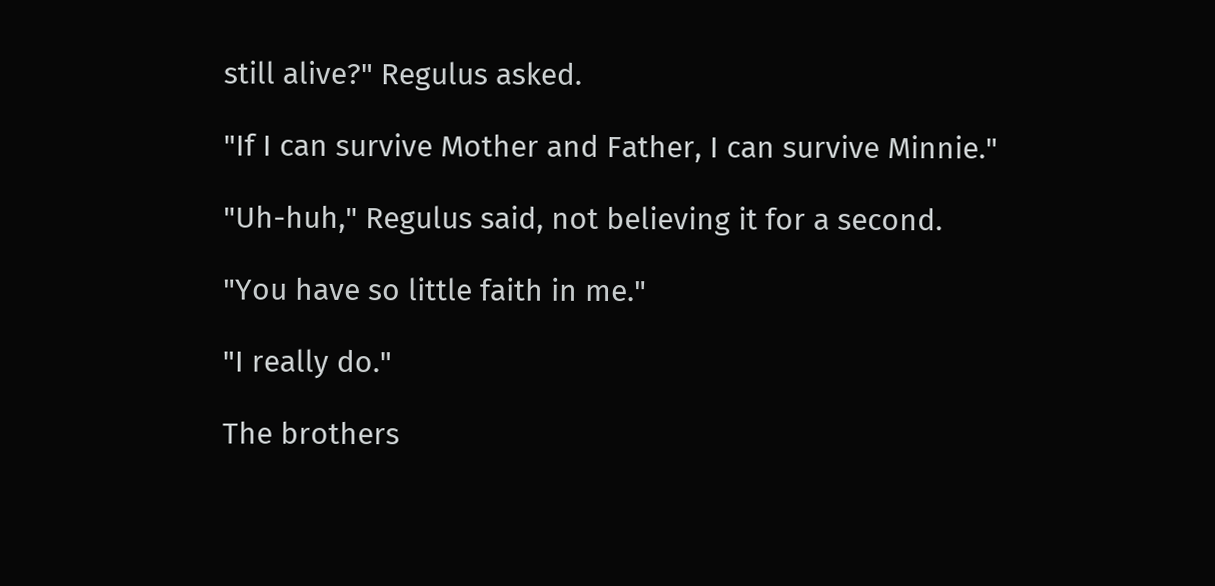still alive?" Regulus asked.

"If I can survive Mother and Father, I can survive Minnie."

"Uh-huh," Regulus said, not believing it for a second.

"You have so little faith in me."

"I really do."

The brothers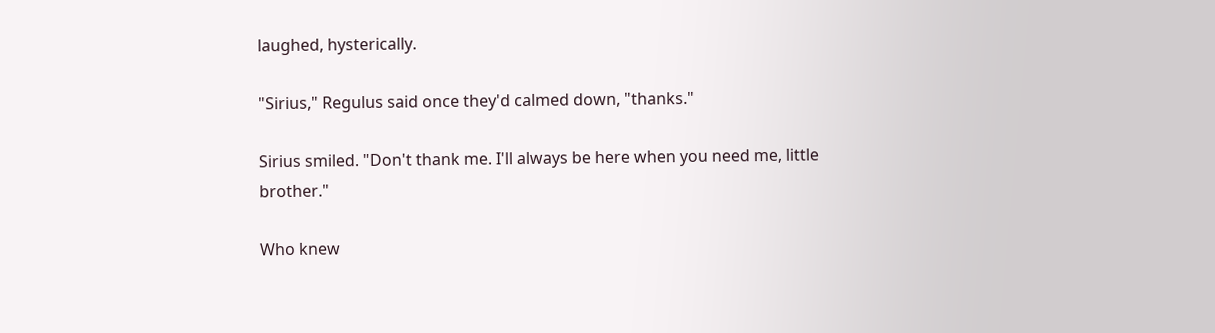laughed, hysterically.

"Sirius," Regulus said once they'd calmed down, "thanks."

Sirius smiled. "Don't thank me. I'll always be here when you need me, little brother."

Who knew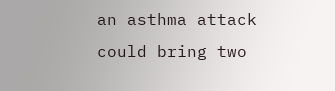an asthma attack could bring two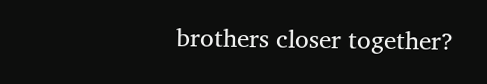brothers closer together?